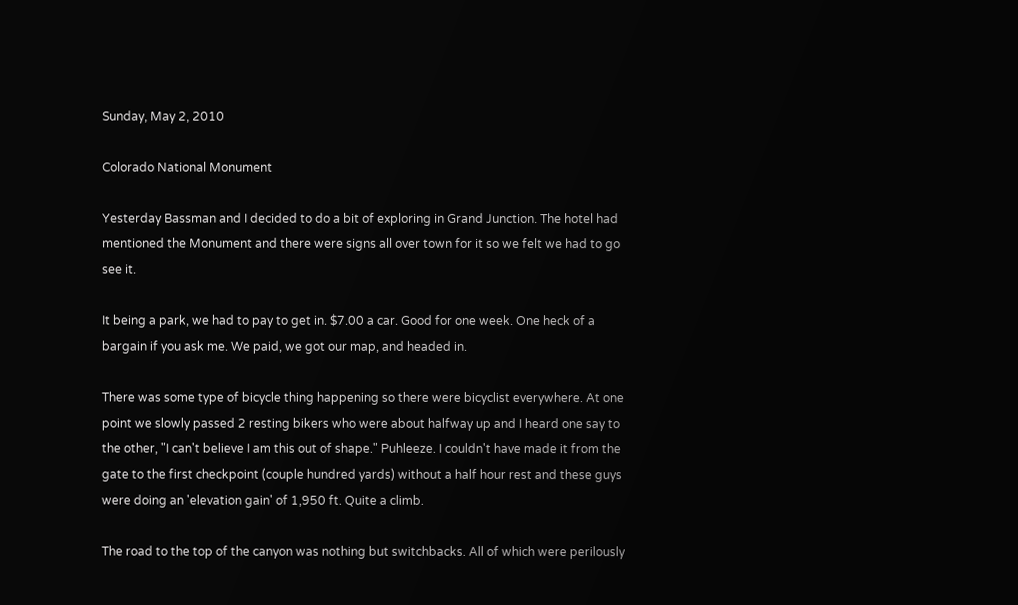Sunday, May 2, 2010

Colorado National Monument

Yesterday Bassman and I decided to do a bit of exploring in Grand Junction. The hotel had mentioned the Monument and there were signs all over town for it so we felt we had to go see it.

It being a park, we had to pay to get in. $7.00 a car. Good for one week. One heck of a bargain if you ask me. We paid, we got our map, and headed in.

There was some type of bicycle thing happening so there were bicyclist everywhere. At one point we slowly passed 2 resting bikers who were about halfway up and I heard one say to the other, "I can't believe I am this out of shape." Puhleeze. I couldn't have made it from the gate to the first checkpoint (couple hundred yards) without a half hour rest and these guys were doing an 'elevation gain' of 1,950 ft. Quite a climb.

The road to the top of the canyon was nothing but switchbacks. All of which were perilously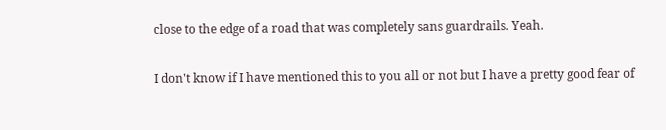close to the edge of a road that was completely sans guardrails. Yeah.

I don't know if I have mentioned this to you all or not but I have a pretty good fear of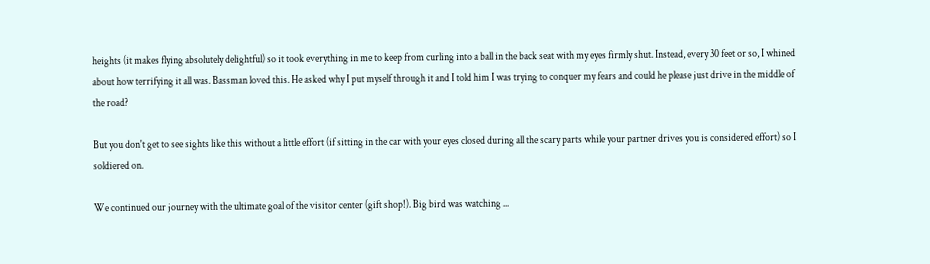heights (it makes flying absolutely delightful) so it took everything in me to keep from curling into a ball in the back seat with my eyes firmly shut. Instead, every 30 feet or so, I whined about how terrifying it all was. Bassman loved this. He asked why I put myself through it and I told him I was trying to conquer my fears and could he please just drive in the middle of the road?

But you don't get to see sights like this without a little effort (if sitting in the car with your eyes closed during all the scary parts while your partner drives you is considered effort) so I soldiered on.

We continued our journey with the ultimate goal of the visitor center (gift shop!). Big bird was watching ...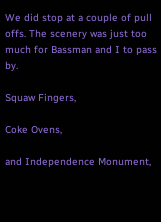We did stop at a couple of pull offs. The scenery was just too much for Bassman and I to pass by.

Squaw Fingers,

Coke Ovens,

and Independence Monument,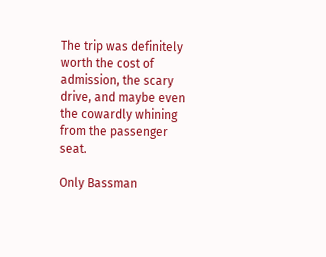The trip was definitely worth the cost of admission, the scary drive, and maybe even the cowardly whining from the passenger seat.

Only Bassman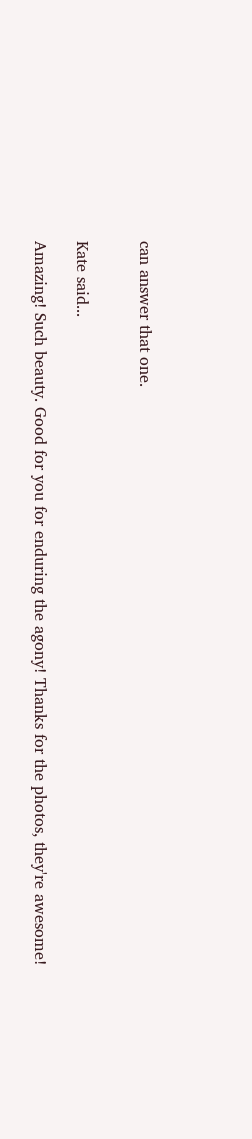can answer that one.


Kate said...

Amazing! Such beauty. Good for you for enduring the agony! Thanks for the photos, they're awesome!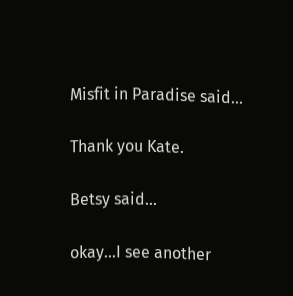Misfit in Paradise said...

Thank you Kate.

Betsy said...

okay...I see another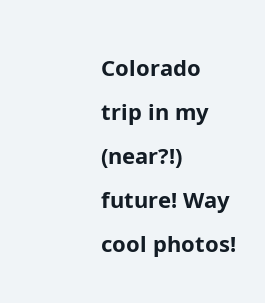Colorado trip in my (near?!) future! Way cool photos!